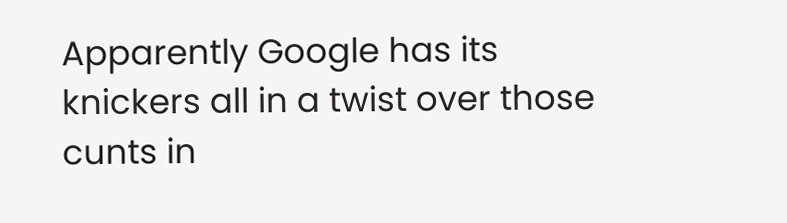Apparently Google has its knickers all in a twist over those cunts in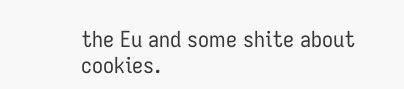the Eu and some shite about cookies.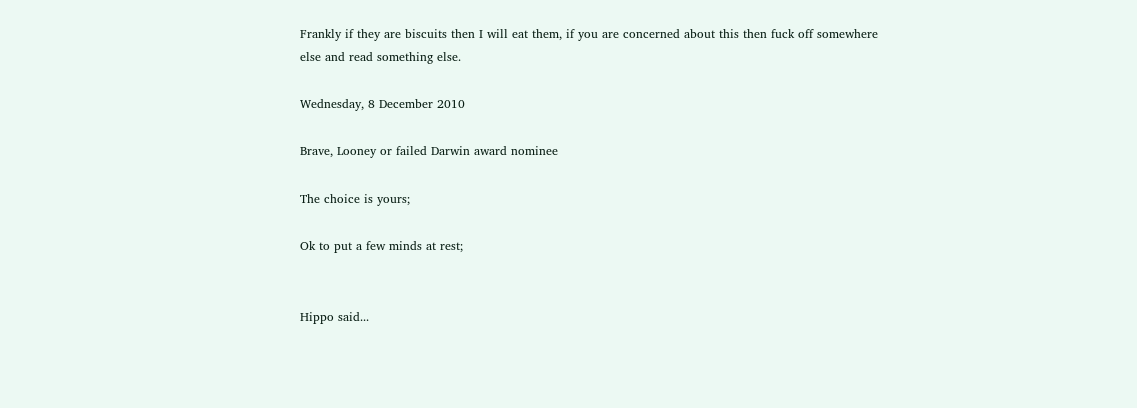Frankly if they are biscuits then I will eat them, if you are concerned about this then fuck off somewhere else and read something else.

Wednesday, 8 December 2010

Brave, Looney or failed Darwin award nominee

The choice is yours;

Ok to put a few minds at rest;


Hippo said...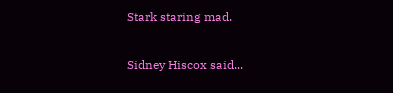Stark staring mad.

Sidney Hiscox said...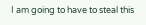I am going to have to steal this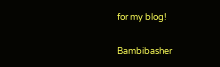for my blog!

Bambibasher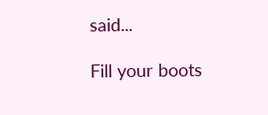said...

Fill your boots